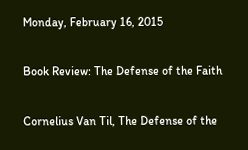Monday, February 16, 2015

Book Review: The Defense of the Faith

Cornelius Van Til, The Defense of the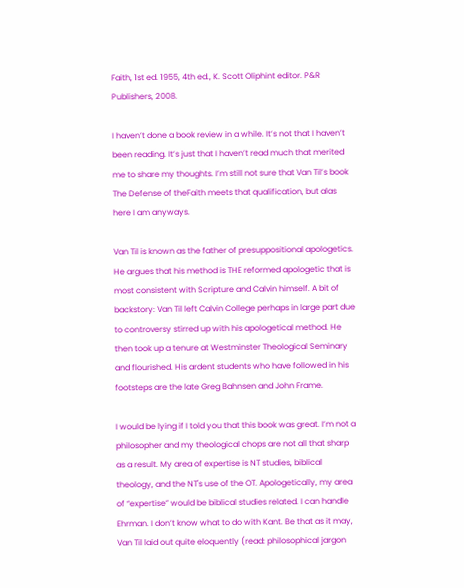Faith, 1st ed. 1955, 4th ed., K. Scott Oliphint editor. P&R Publishers, 2008.

I haven’t done a book review in a while. It’s not that I haven’t been reading. It’s just that I haven’t read much that merited me to share my thoughts. I’m still not sure that Van Til’s book The Defense of theFaith meets that qualification, but alas here I am anyways.

Van Til is known as the father of presuppositional apologetics. He argues that his method is THE reformed apologetic that is most consistent with Scripture and Calvin himself. A bit of backstory: Van Til left Calvin College perhaps in large part due to controversy stirred up with his apologetical method. He then took up a tenure at Westminster Theological Seminary and flourished. His ardent students who have followed in his footsteps are the late Greg Bahnsen and John Frame.

I would be lying if I told you that this book was great. I’m not a philosopher and my theological chops are not all that sharp as a result. My area of expertise is NT studies, biblical theology, and the NT's use of the OT. Apologetically, my area of “expertise” would be biblical studies related. I can handle Ehrman. I don’t know what to do with Kant. Be that as it may, Van Til laid out quite eloquently (read: philosophical jargon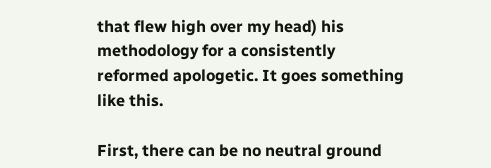that flew high over my head) his methodology for a consistently reformed apologetic. It goes something like this.

First, there can be no neutral ground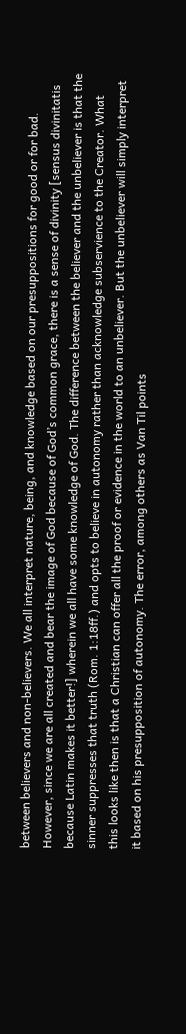between believers and non-believers. We all interpret nature, being, and knowledge based on our presuppositions for good or for bad. However, since we are all created and bear the image of God because of God’s common grace, there is a sense of divinity [sensus divinitatis because Latin makes it better!] wherein we all have some knowledge of God. The difference between the believer and the unbeliever is that the sinner suppresses that truth (Rom. 1:18ff.) and opts to believe in autonomy rather than acknowledge subservience to the Creator. What this looks like then is that a Christian can offer all the proof or evidence in the world to an unbeliever. But the unbeliever will simply interpret it based on his presupposition of autonomy. The error, among others as Van Til points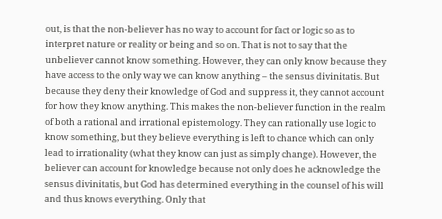out, is that the non-believer has no way to account for fact or logic so as to interpret nature or reality or being and so on. That is not to say that the unbeliever cannot know something. However, they can only know because they have access to the only way we can know anything – the sensus divinitatis. But because they deny their knowledge of God and suppress it, they cannot account for how they know anything. This makes the non-believer function in the realm of both a rational and irrational epistemology. They can rationally use logic to know something, but they believe everything is left to chance which can only lead to irrationality (what they know can just as simply change). However, the believer can account for knowledge because not only does he acknowledge the sensus divinitatis, but God has determined everything in the counsel of his will and thus knows everything. Only that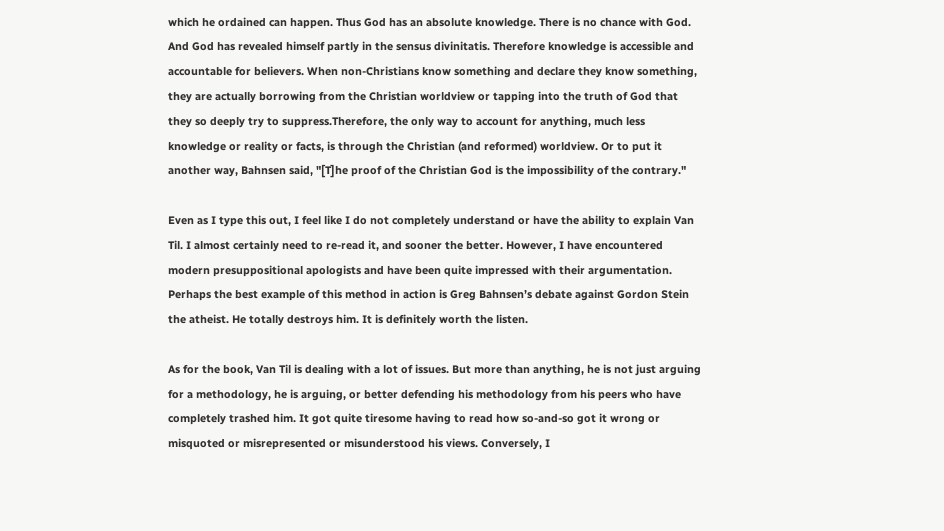which he ordained can happen. Thus God has an absolute knowledge. There is no chance with God. And God has revealed himself partly in the sensus divinitatis. Therefore knowledge is accessible and accountable for believers. When non-Christians know something and declare they know something, they are actually borrowing from the Christian worldview or tapping into the truth of God that they so deeply try to suppress.Therefore, the only way to account for anything, much less knowledge or reality or facts, is through the Christian (and reformed) worldview. Or to put it another way, Bahnsen said, "[T]he proof of the Christian God is the impossibility of the contrary."

Even as I type this out, I feel like I do not completely understand or have the ability to explain Van Til. I almost certainly need to re-read it, and sooner the better. However, I have encountered modern presuppositional apologists and have been quite impressed with their argumentation. Perhaps the best example of this method in action is Greg Bahnsen’s debate against Gordon Stein the atheist. He totally destroys him. It is definitely worth the listen.

As for the book, Van Til is dealing with a lot of issues. But more than anything, he is not just arguing for a methodology, he is arguing, or better defending his methodology from his peers who have completely trashed him. It got quite tiresome having to read how so-and-so got it wrong or misquoted or misrepresented or misunderstood his views. Conversely, I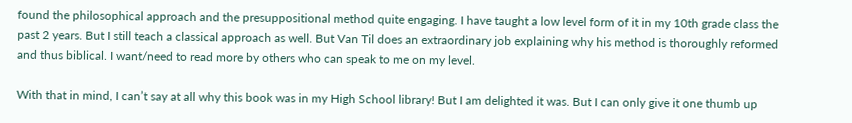found the philosophical approach and the presuppositional method quite engaging. I have taught a low level form of it in my 10th grade class the past 2 years. But I still teach a classical approach as well. But Van Til does an extraordinary job explaining why his method is thoroughly reformed and thus biblical. I want/need to read more by others who can speak to me on my level.

With that in mind, I can’t say at all why this book was in my High School library! But I am delighted it was. But I can only give it one thumb up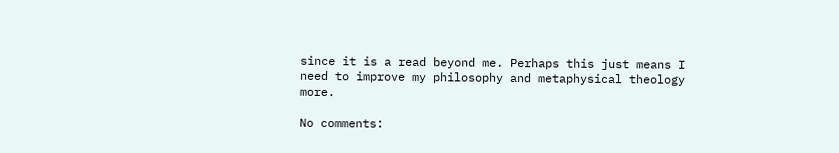since it is a read beyond me. Perhaps this just means I need to improve my philosophy and metaphysical theology more.

No comments: